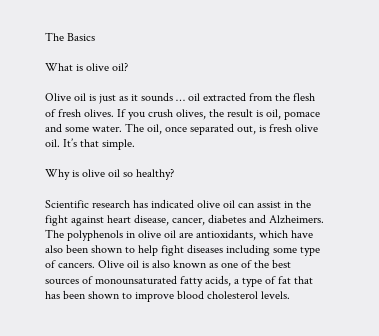The Basics

What is olive oil?

Olive oil is just as it sounds … oil extracted from the flesh of fresh olives. If you crush olives, the result is oil, pomace and some water. The oil, once separated out, is fresh olive oil. It’s that simple.

Why is olive oil so healthy?

Scientific research has indicated olive oil can assist in the fight against heart disease, cancer, diabetes and Alzheimers. The polyphenols in olive oil are antioxidants, which have also been shown to help fight diseases including some type of cancers. Olive oil is also known as one of the best sources of monounsaturated fatty acids, a type of fat that has been shown to improve blood cholesterol levels.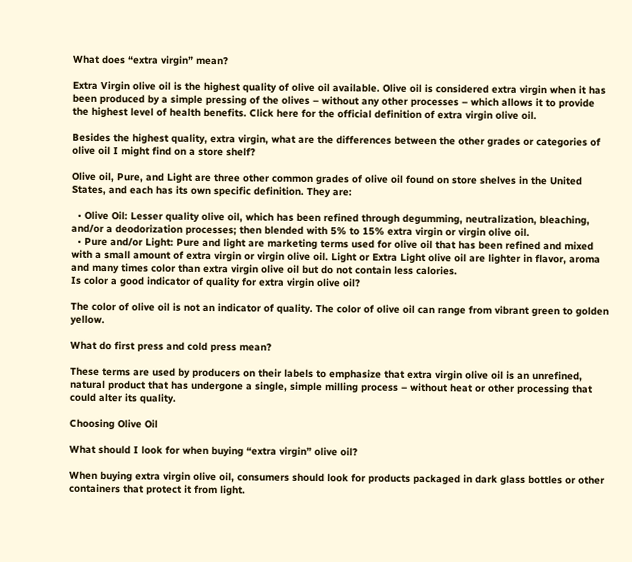What does “extra virgin” mean?

Extra Virgin olive oil is the highest quality of olive oil available. Olive oil is considered extra virgin when it has been produced by a simple pressing of the olives – without any other processes – which allows it to provide the highest level of health benefits. Click here for the official definition of extra virgin olive oil.

Besides the highest quality, extra virgin, what are the differences between the other grades or categories of olive oil I might find on a store shelf?

Olive oil, Pure, and Light are three other common grades of olive oil found on store shelves in the United States, and each has its own specific definition. They are:

  • Olive Oil: Lesser quality olive oil, which has been refined through degumming, neutralization, bleaching, and/or a deodorization processes; then blended with 5% to 15% extra virgin or virgin olive oil.
  • Pure and/or Light: Pure and light are marketing terms used for olive oil that has been refined and mixed with a small amount of extra virgin or virgin olive oil. Light or Extra Light olive oil are lighter in flavor, aroma and many times color than extra virgin olive oil but do not contain less calories.
Is color a good indicator of quality for extra virgin olive oil?

The color of olive oil is not an indicator of quality. The color of olive oil can range from vibrant green to golden yellow.

What do first press and cold press mean?

These terms are used by producers on their labels to emphasize that extra virgin olive oil is an unrefined, natural product that has undergone a single, simple milling process – without heat or other processing that could alter its quality.

Choosing Olive Oil

What should I look for when buying “extra virgin” olive oil?

When buying extra virgin olive oil, consumers should look for products packaged in dark glass bottles or other containers that protect it from light.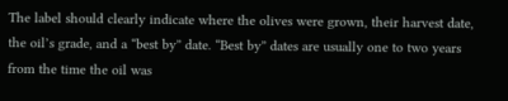The label should clearly indicate where the olives were grown, their harvest date, the oil’s grade, and a “best by” date. “Best by” dates are usually one to two years from the time the oil was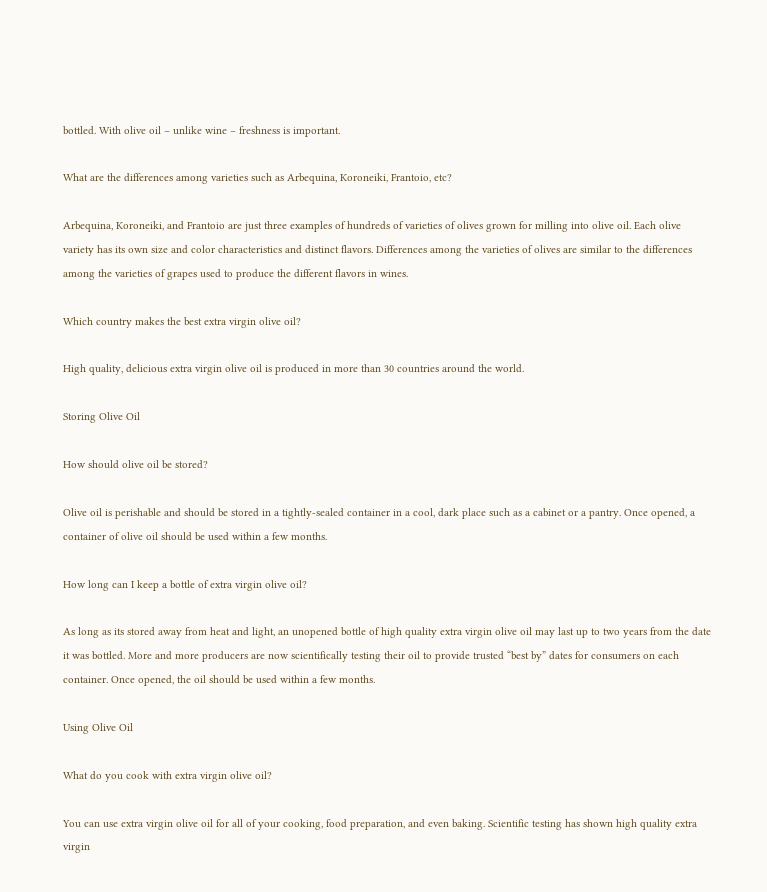bottled. With olive oil – unlike wine – freshness is important.

What are the differences among varieties such as Arbequina, Koroneiki, Frantoio, etc?

Arbequina, Koroneiki, and Frantoio are just three examples of hundreds of varieties of olives grown for milling into olive oil. Each olive variety has its own size and color characteristics and distinct flavors. Differences among the varieties of olives are similar to the differences among the varieties of grapes used to produce the different flavors in wines.

Which country makes the best extra virgin olive oil?

High quality, delicious extra virgin olive oil is produced in more than 30 countries around the world.

Storing Olive Oil

How should olive oil be stored?

Olive oil is perishable and should be stored in a tightly-sealed container in a cool, dark place such as a cabinet or a pantry. Once opened, a container of olive oil should be used within a few months.

How long can I keep a bottle of extra virgin olive oil?

As long as its stored away from heat and light, an unopened bottle of high quality extra virgin olive oil may last up to two years from the date it was bottled. More and more producers are now scientifically testing their oil to provide trusted “best by” dates for consumers on each container. Once opened, the oil should be used within a few months.

Using Olive Oil

What do you cook with extra virgin olive oil?

You can use extra virgin olive oil for all of your cooking, food preparation, and even baking. Scientific testing has shown high quality extra virgin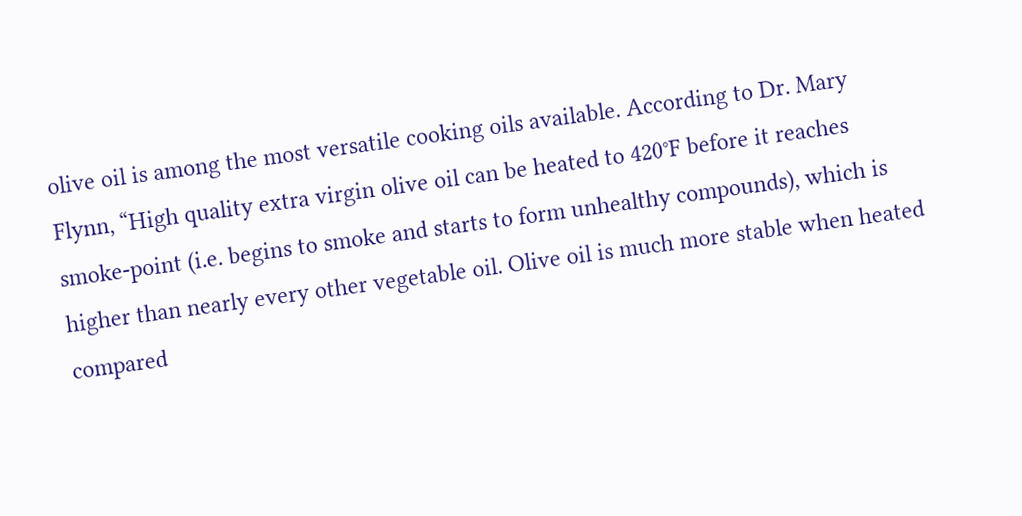olive oil is among the most versatile cooking oils available. According to Dr. Mary Flynn, “High quality extra virgin olive oil can be heated to 420°F before it reaches smoke-point (i.e. begins to smoke and starts to form unhealthy compounds), which is higher than nearly every other vegetable oil. Olive oil is much more stable when heated compared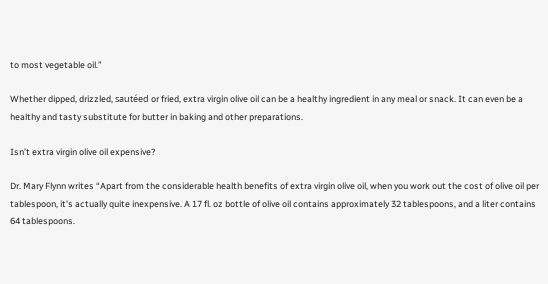to most vegetable oil.”

Whether dipped, drizzled, sautéed or fried, extra virgin olive oil can be a healthy ingredient in any meal or snack. It can even be a healthy and tasty substitute for butter in baking and other preparations.

Isn’t extra virgin olive oil expensive?

Dr. Mary Flynn writes “Apart from the considerable health benefits of extra virgin olive oil, when you work out the cost of olive oil per tablespoon, it's actually quite inexpensive. A 17 fl. oz bottle of olive oil contains approximately 32 tablespoons, and a liter contains 64 tablespoons.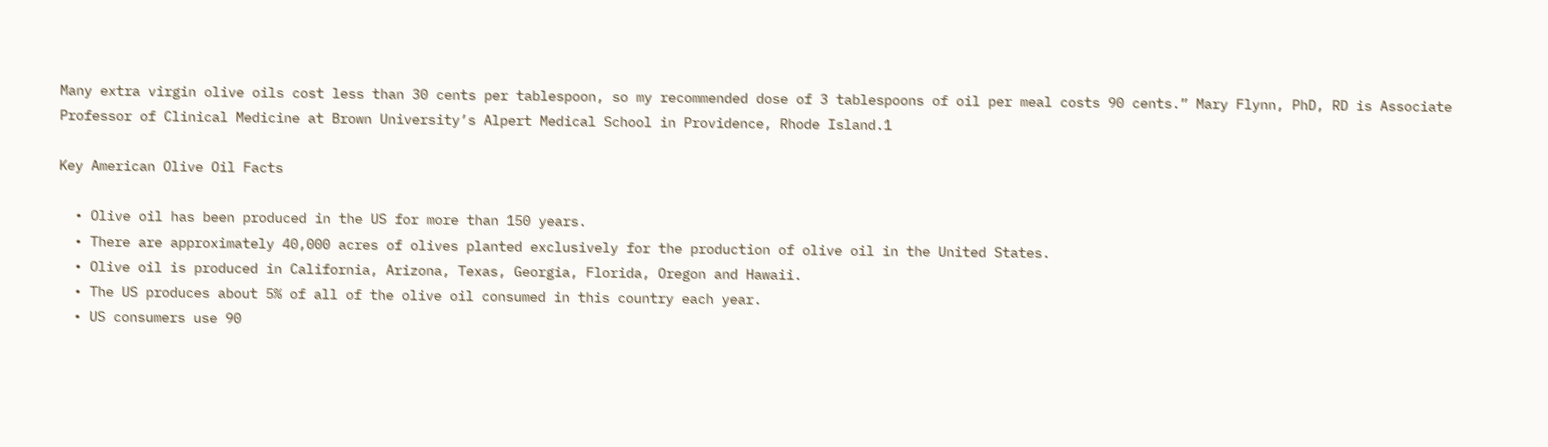Many extra virgin olive oils cost less than 30 cents per tablespoon, so my recommended dose of 3 tablespoons of oil per meal costs 90 cents.” Mary Flynn, PhD, RD is Associate Professor of Clinical Medicine at Brown University’s Alpert Medical School in Providence, Rhode Island.1

Key American Olive Oil Facts

  • Olive oil has been produced in the US for more than 150 years.
  • There are approximately 40,000 acres of olives planted exclusively for the production of olive oil in the United States.
  • Olive oil is produced in California, Arizona, Texas, Georgia, Florida, Oregon and Hawaii.
  • The US produces about 5% of all of the olive oil consumed in this country each year.
  • US consumers use 90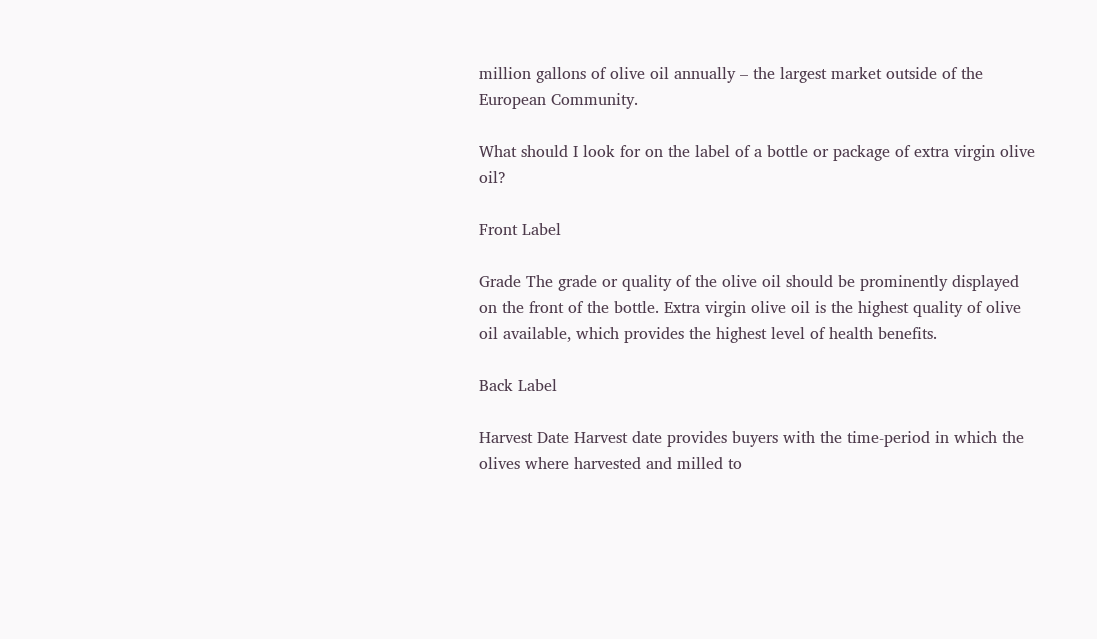million gallons of olive oil annually – the largest market outside of the European Community.

What should I look for on the label of a bottle or package of extra virgin olive oil?

Front Label

Grade The grade or quality of the olive oil should be prominently displayed on the front of the bottle. Extra virgin olive oil is the highest quality of olive oil available, which provides the highest level of health benefits.

Back Label

Harvest Date Harvest date provides buyers with the time-period in which the olives where harvested and milled to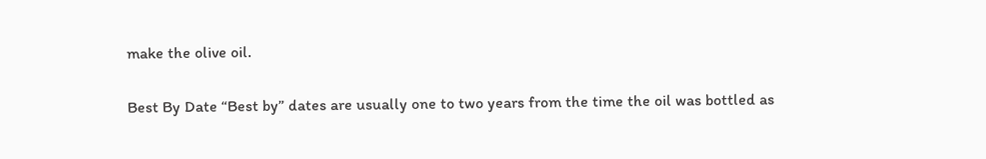make the olive oil.

Best By Date “Best by” dates are usually one to two years from the time the oil was bottled as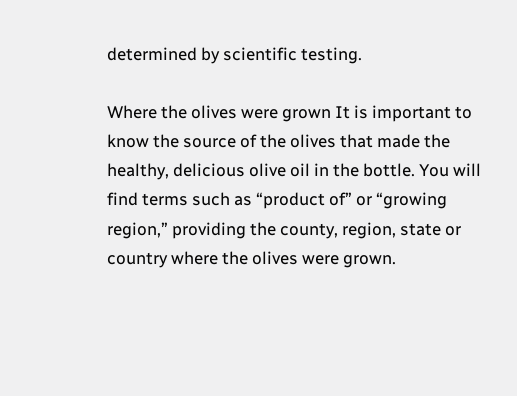determined by scientific testing.

Where the olives were grown It is important to know the source of the olives that made the healthy, delicious olive oil in the bottle. You will find terms such as “product of” or “growing region,” providing the county, region, state or country where the olives were grown.